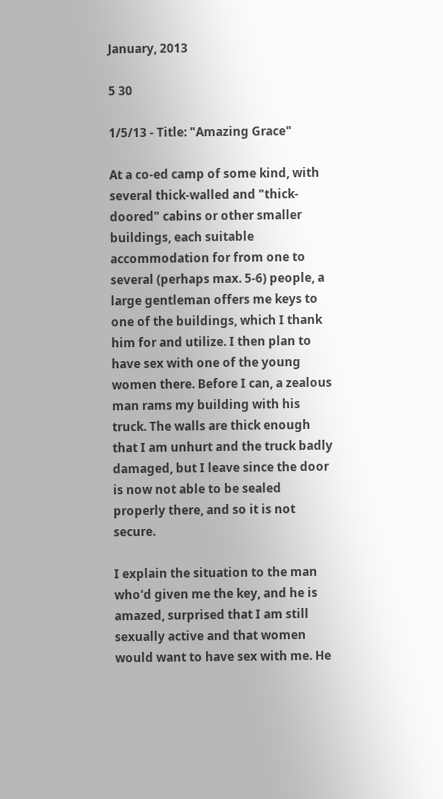January, 2013

5 30

1/5/13 - Title: "Amazing Grace"

At a co-ed camp of some kind, with several thick-walled and "thick-doored" cabins or other smaller buildings, each suitable accommodation for from one to several (perhaps max. 5-6) people, a large gentleman offers me keys to one of the buildings, which I thank him for and utilize. I then plan to have sex with one of the young women there. Before I can, a zealous man rams my building with his truck. The walls are thick enough that I am unhurt and the truck badly damaged, but I leave since the door is now not able to be sealed properly there, and so it is not secure.

I explain the situation to the man who'd given me the key, and he is amazed, surprised that I am still sexually active and that women would want to have sex with me. He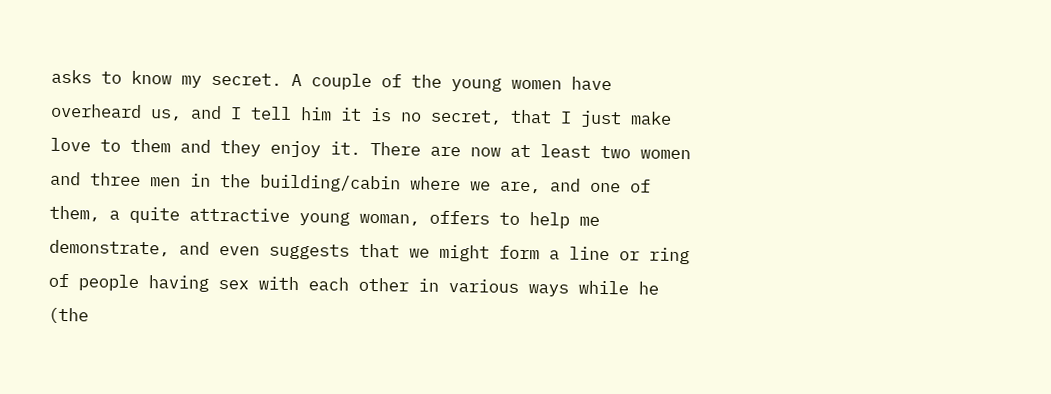asks to know my secret. A couple of the young women have overheard us, and I tell him it is no secret, that I just make love to them and they enjoy it. There are now at least two women and three men in the building/cabin where we are, and one of them, a quite attractive young woman, offers to help me demonstrate, and even suggests that we might form a line or ring of people having sex with each other in various ways while he (the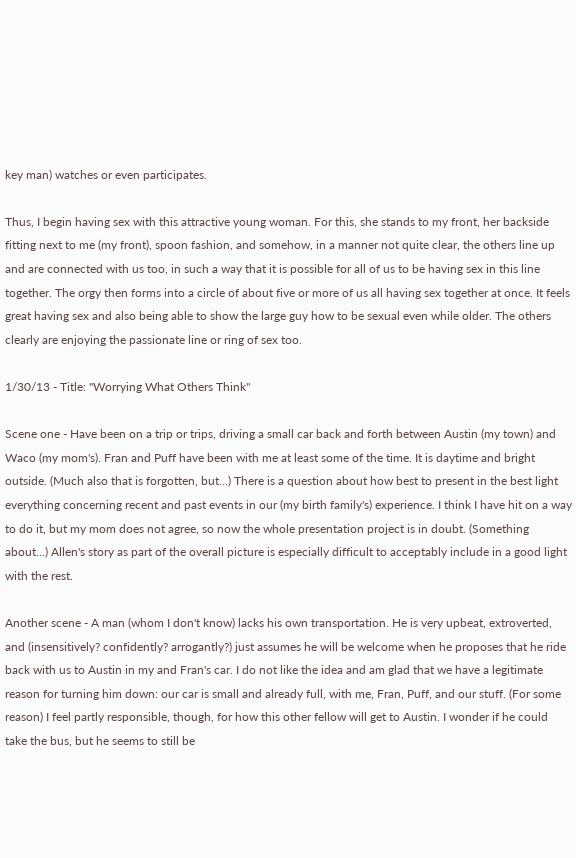key man) watches or even participates.

Thus, I begin having sex with this attractive young woman. For this, she stands to my front, her backside fitting next to me (my front), spoon fashion, and somehow, in a manner not quite clear, the others line up and are connected with us too, in such a way that it is possible for all of us to be having sex in this line together. The orgy then forms into a circle of about five or more of us all having sex together at once. It feels great having sex and also being able to show the large guy how to be sexual even while older. The others clearly are enjoying the passionate line or ring of sex too.

1/30/13 - Title: "Worrying What Others Think"

Scene one - Have been on a trip or trips, driving a small car back and forth between Austin (my town) and Waco (my mom's). Fran and Puff have been with me at least some of the time. It is daytime and bright outside. (Much also that is forgotten, but...) There is a question about how best to present in the best light everything concerning recent and past events in our (my birth family's) experience. I think I have hit on a way to do it, but my mom does not agree, so now the whole presentation project is in doubt. (Something about...) Allen's story as part of the overall picture is especially difficult to acceptably include in a good light with the rest.

Another scene - A man (whom I don't know) lacks his own transportation. He is very upbeat, extroverted, and (insensitively? confidently? arrogantly?) just assumes he will be welcome when he proposes that he ride back with us to Austin in my and Fran's car. I do not like the idea and am glad that we have a legitimate reason for turning him down: our car is small and already full, with me, Fran, Puff, and our stuff. (For some reason) I feel partly responsible, though, for how this other fellow will get to Austin. I wonder if he could take the bus, but he seems to still be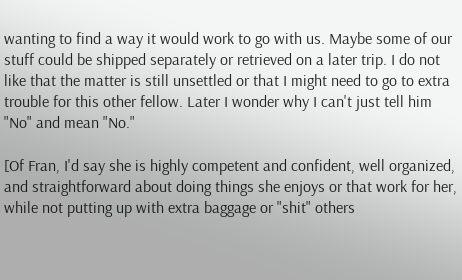wanting to find a way it would work to go with us. Maybe some of our stuff could be shipped separately or retrieved on a later trip. I do not like that the matter is still unsettled or that I might need to go to extra trouble for this other fellow. Later I wonder why I can't just tell him "No" and mean "No."

[Of Fran, I'd say she is highly competent and confident, well organized, and straightforward about doing things she enjoys or that work for her, while not putting up with extra baggage or "shit" others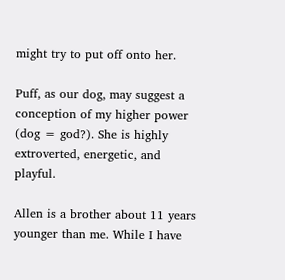might try to put off onto her.

Puff, as our dog, may suggest a conception of my higher power (dog = god?). She is highly extroverted, energetic, and playful.

Allen is a brother about 11 years younger than me. While I have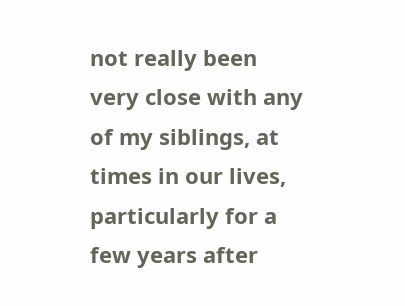not really been very close with any of my siblings, at times in our lives, particularly for a few years after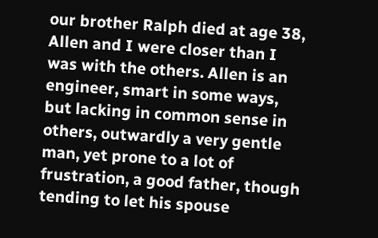our brother Ralph died at age 38, Allen and I were closer than I was with the others. Allen is an engineer, smart in some ways, but lacking in common sense in others, outwardly a very gentle man, yet prone to a lot of frustration, a good father, though tending to let his spouse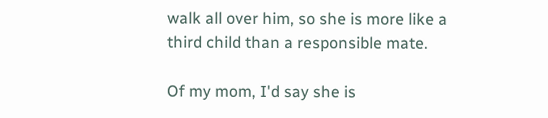walk all over him, so she is more like a third child than a responsible mate.

Of my mom, I'd say she is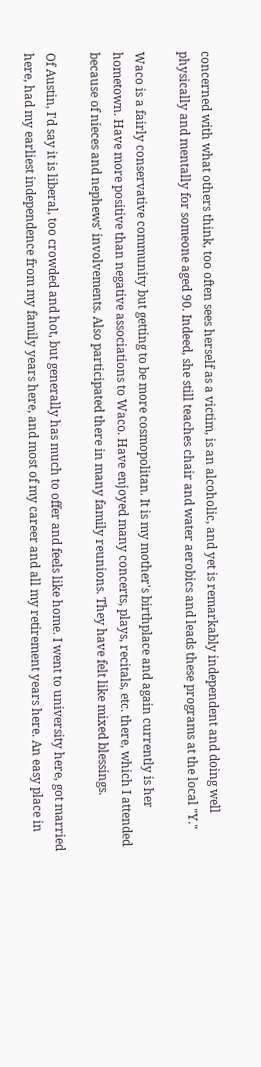concerned with what others think, too often sees herself as a victim, is an alcoholic, and yet is remarkably independent and doing well physically and mentally for someone aged 90. Indeed, she still teaches chair and water aerobics and leads these programs at the local "Y."

Waco is a fairly conservative community but getting to be more cosmopolitan. It is my mother's birthplace and again currently is her hometown. Have more positive than negative associations to Waco. Have enjoyed many concerts, plays, recitals, etc. there, which I attended because of nieces and nephews' involvements. Also participated there in many family reunions. They have felt like mixed blessings.

Of Austin, I'd say it is liberal, too crowded and hot, but generally has much to offer and feels like home. I went to university here, got married here, had my earliest independence from my family years here, and most of my career and all my retirement years here. An easy place in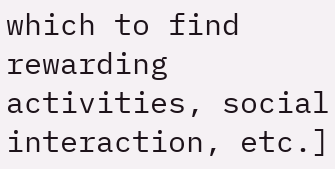which to find rewarding activities, social interaction, etc.]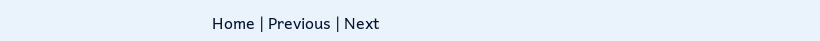Home | Previous | Next